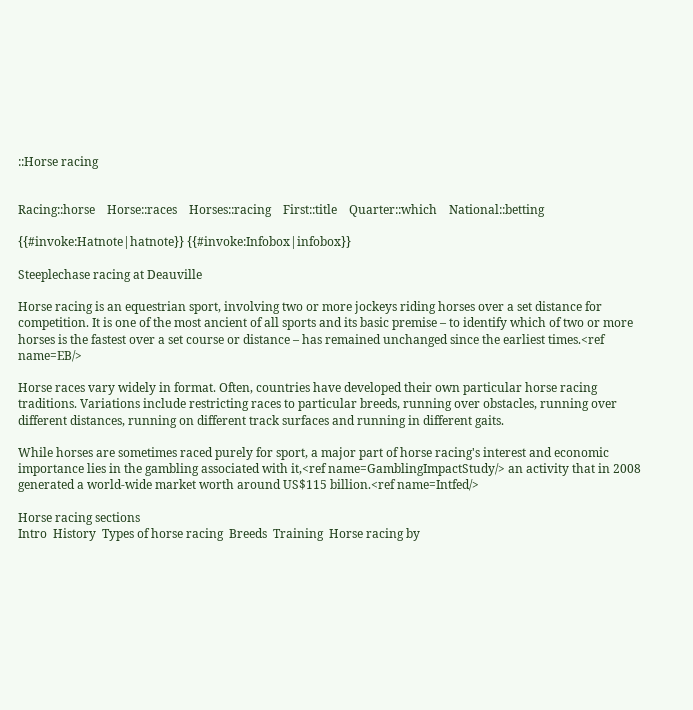::Horse racing


Racing::horse    Horse::races    Horses::racing    First::title    Quarter::which    National::betting

{{#invoke:Hatnote|hatnote}} {{#invoke:Infobox|infobox}}

Steeplechase racing at Deauville

Horse racing is an equestrian sport, involving two or more jockeys riding horses over a set distance for competition. It is one of the most ancient of all sports and its basic premise – to identify which of two or more horses is the fastest over a set course or distance – has remained unchanged since the earliest times.<ref name=EB/>

Horse races vary widely in format. Often, countries have developed their own particular horse racing traditions. Variations include restricting races to particular breeds, running over obstacles, running over different distances, running on different track surfaces and running in different gaits.

While horses are sometimes raced purely for sport, a major part of horse racing's interest and economic importance lies in the gambling associated with it,<ref name=GamblingImpactStudy/> an activity that in 2008 generated a world-wide market worth around US$115 billion.<ref name=Intfed/>

Horse racing sections
Intro  History  Types of horse racing  Breeds  Training  Horse racing by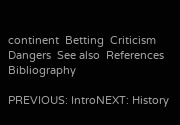continent  Betting  Criticism  Dangers  See also  References  Bibliography

PREVIOUS: IntroNEXT: History